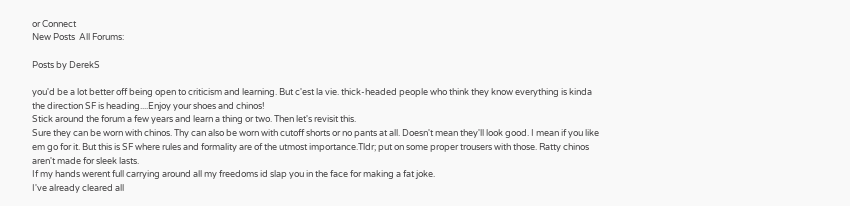or Connect
New Posts  All Forums:

Posts by DerekS

you'd be a lot better off being open to criticism and learning. But c'est la vie. thick-headed people who think they know everything is kinda the direction SF is heading....Enjoy your shoes and chinos!
Stick around the forum a few years and learn a thing or two. Then let's revisit this.
Sure they can be worn with chinos. Thy can also be worn with cutoff shorts or no pants at all. Doesn't mean they'll look good. I mean if you like em go for it. But this is SF where rules and formality are of the utmost importance.Tldr; put on some proper trousers with those. Ratty chinos aren't made for sleek lasts.
If my hands werent full carrying around all my freedoms id slap you in the face for making a fat joke.
I've already cleared all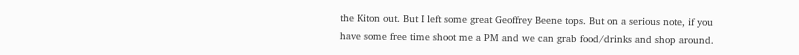the Kiton out. But I left some great Geoffrey Beene tops. But on a serious note, if you have some free time shoot me a PM and we can grab food/drinks and shop around.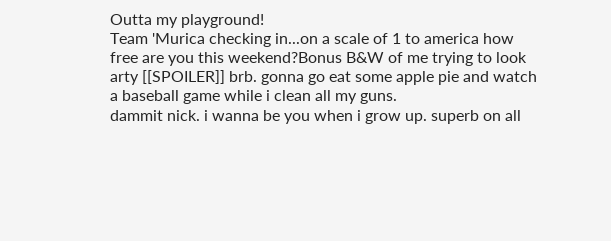Outta my playground!
Team 'Murica checking in...on a scale of 1 to america how free are you this weekend?Bonus B&W of me trying to look arty [[SPOILER]] brb. gonna go eat some apple pie and watch a baseball game while i clean all my guns.
dammit nick. i wanna be you when i grow up. superb on all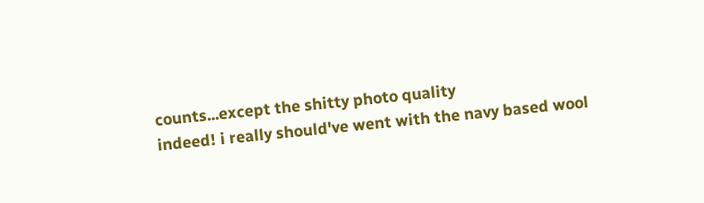counts...except the shitty photo quality
indeed! i really should've went with the navy based wool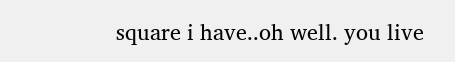square i have..oh well. you live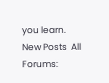you learn.
New Posts  All Forums: